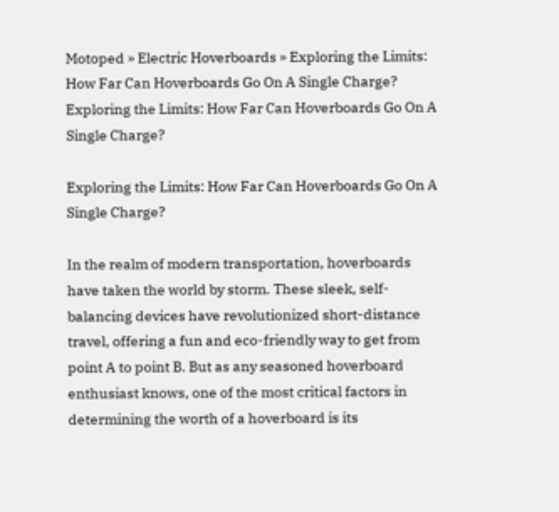Motoped » Electric Hoverboards » Exploring the Limits: How Far Can Hoverboards Go On A Single Charge?
Exploring the Limits: How Far Can Hoverboards Go On A Single Charge?

Exploring the Limits: How Far Can Hoverboards Go On A Single Charge?

In the realm of modern transportation, hoverboards have taken the world by storm. These sleek, self-balancing devices have revolutionized short-distance travel, offering a fun and eco-friendly way to get from point A to point B. But as any seasoned hoverboard enthusiast knows, one of the most critical factors in determining the worth of a hoverboard is its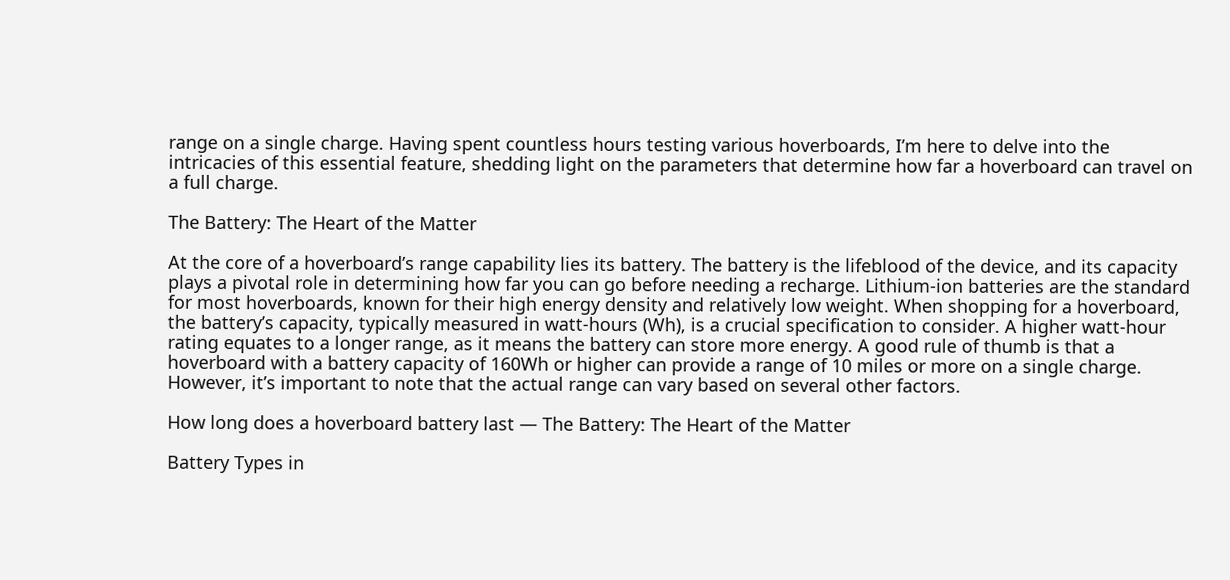range on a single charge. Having spent countless hours testing various hoverboards, I’m here to delve into the intricacies of this essential feature, shedding light on the parameters that determine how far a hoverboard can travel on a full charge.

The Battery: The Heart of the Matter

At the core of a hoverboard’s range capability lies its battery. The battery is the lifeblood of the device, and its capacity plays a pivotal role in determining how far you can go before needing a recharge. Lithium-ion batteries are the standard for most hoverboards, known for their high energy density and relatively low weight. When shopping for a hoverboard, the battery’s capacity, typically measured in watt-hours (Wh), is a crucial specification to consider. A higher watt-hour rating equates to a longer range, as it means the battery can store more energy. A good rule of thumb is that a hoverboard with a battery capacity of 160Wh or higher can provide a range of 10 miles or more on a single charge. However, it’s important to note that the actual range can vary based on several other factors.

How long does a hoverboard battery last — The Battery: The Heart of the Matter

Battery Types in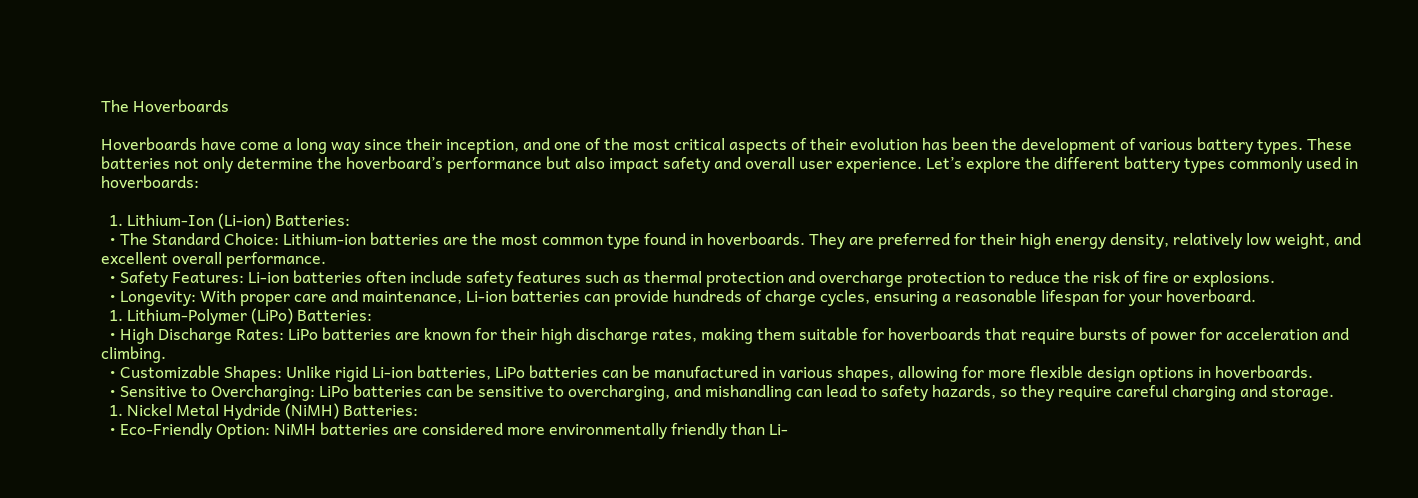The Hoverboards

Hoverboards have come a long way since their inception, and one of the most critical aspects of their evolution has been the development of various battery types. These batteries not only determine the hoverboard’s performance but also impact safety and overall user experience. Let’s explore the different battery types commonly used in hoverboards:

  1. Lithium-Ion (Li-ion) Batteries:
  • The Standard Choice: Lithium-ion batteries are the most common type found in hoverboards. They are preferred for their high energy density, relatively low weight, and excellent overall performance.
  • Safety Features: Li-ion batteries often include safety features such as thermal protection and overcharge protection to reduce the risk of fire or explosions.
  • Longevity: With proper care and maintenance, Li-ion batteries can provide hundreds of charge cycles, ensuring a reasonable lifespan for your hoverboard.
  1. Lithium-Polymer (LiPo) Batteries:
  • High Discharge Rates: LiPo batteries are known for their high discharge rates, making them suitable for hoverboards that require bursts of power for acceleration and climbing.
  • Customizable Shapes: Unlike rigid Li-ion batteries, LiPo batteries can be manufactured in various shapes, allowing for more flexible design options in hoverboards.
  • Sensitive to Overcharging: LiPo batteries can be sensitive to overcharging, and mishandling can lead to safety hazards, so they require careful charging and storage.
  1. Nickel Metal Hydride (NiMH) Batteries:
  • Eco-Friendly Option: NiMH batteries are considered more environmentally friendly than Li-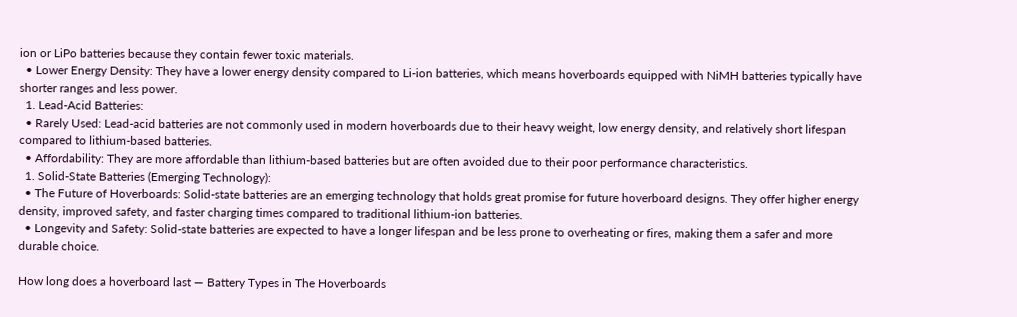ion or LiPo batteries because they contain fewer toxic materials.
  • Lower Energy Density: They have a lower energy density compared to Li-ion batteries, which means hoverboards equipped with NiMH batteries typically have shorter ranges and less power.
  1. Lead-Acid Batteries:
  • Rarely Used: Lead-acid batteries are not commonly used in modern hoverboards due to their heavy weight, low energy density, and relatively short lifespan compared to lithium-based batteries.
  • Affordability: They are more affordable than lithium-based batteries but are often avoided due to their poor performance characteristics.
  1. Solid-State Batteries (Emerging Technology):
  • The Future of Hoverboards: Solid-state batteries are an emerging technology that holds great promise for future hoverboard designs. They offer higher energy density, improved safety, and faster charging times compared to traditional lithium-ion batteries.
  • Longevity and Safety: Solid-state batteries are expected to have a longer lifespan and be less prone to overheating or fires, making them a safer and more durable choice.

How long does a hoverboard last — Battery Types in The Hoverboards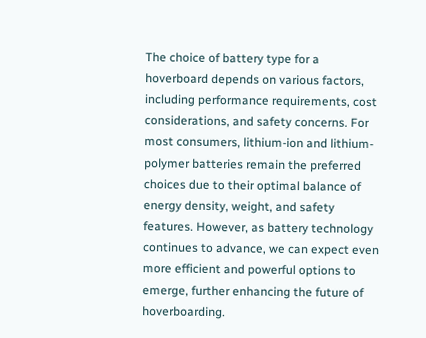The choice of battery type for a hoverboard depends on various factors, including performance requirements, cost considerations, and safety concerns. For most consumers, lithium-ion and lithium-polymer batteries remain the preferred choices due to their optimal balance of energy density, weight, and safety features. However, as battery technology continues to advance, we can expect even more efficient and powerful options to emerge, further enhancing the future of hoverboarding.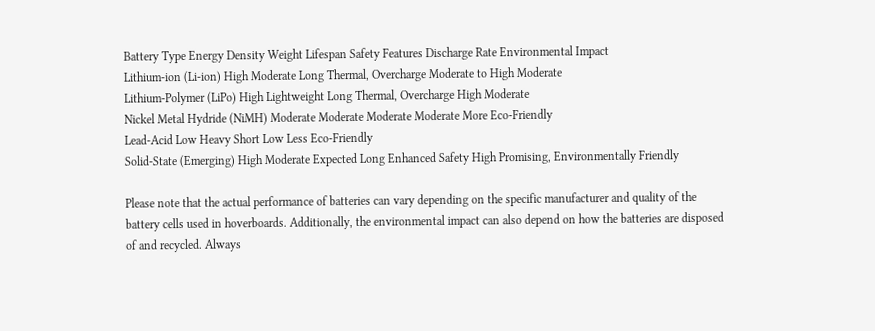Battery Type Energy Density Weight Lifespan Safety Features Discharge Rate Environmental Impact
Lithium-ion (Li-ion) High Moderate Long Thermal, Overcharge Moderate to High Moderate
Lithium-Polymer (LiPo) High Lightweight Long Thermal, Overcharge High Moderate
Nickel Metal Hydride (NiMH) Moderate Moderate Moderate Moderate More Eco-Friendly
Lead-Acid Low Heavy Short Low Less Eco-Friendly
Solid-State (Emerging) High Moderate Expected Long Enhanced Safety High Promising, Environmentally Friendly

Please note that the actual performance of batteries can vary depending on the specific manufacturer and quality of the battery cells used in hoverboards. Additionally, the environmental impact can also depend on how the batteries are disposed of and recycled. Always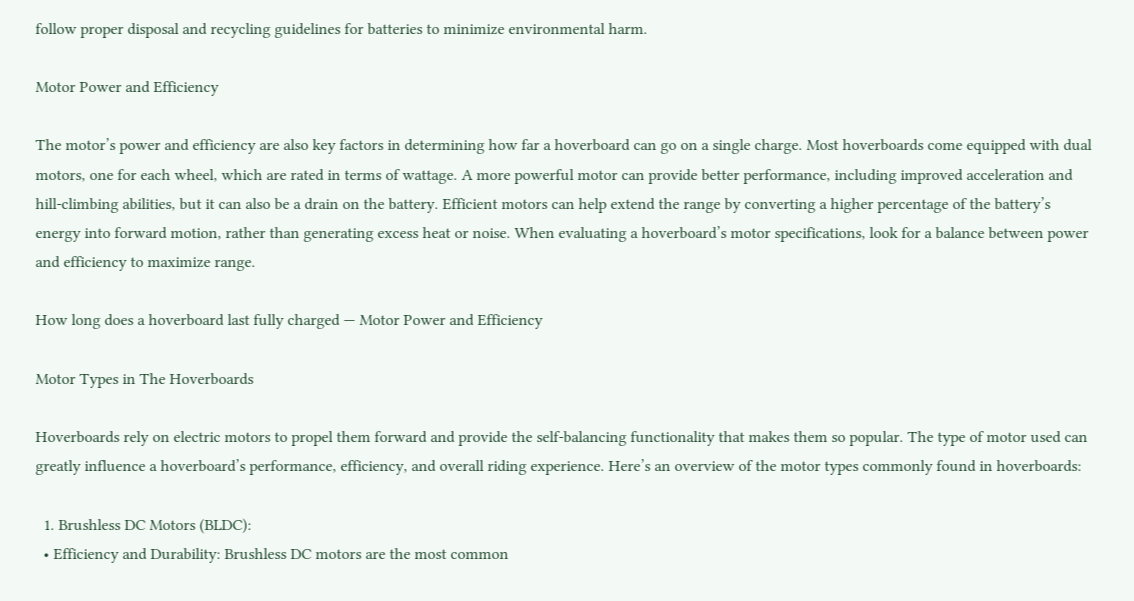follow proper disposal and recycling guidelines for batteries to minimize environmental harm.

Motor Power and Efficiency

The motor’s power and efficiency are also key factors in determining how far a hoverboard can go on a single charge. Most hoverboards come equipped with dual motors, one for each wheel, which are rated in terms of wattage. A more powerful motor can provide better performance, including improved acceleration and hill-climbing abilities, but it can also be a drain on the battery. Efficient motors can help extend the range by converting a higher percentage of the battery’s energy into forward motion, rather than generating excess heat or noise. When evaluating a hoverboard’s motor specifications, look for a balance between power and efficiency to maximize range.

How long does a hoverboard last fully charged — Motor Power and Efficiency

Motor Types in The Hoverboards

Hoverboards rely on electric motors to propel them forward and provide the self-balancing functionality that makes them so popular. The type of motor used can greatly influence a hoverboard’s performance, efficiency, and overall riding experience. Here’s an overview of the motor types commonly found in hoverboards:

  1. Brushless DC Motors (BLDC):
  • Efficiency and Durability: Brushless DC motors are the most common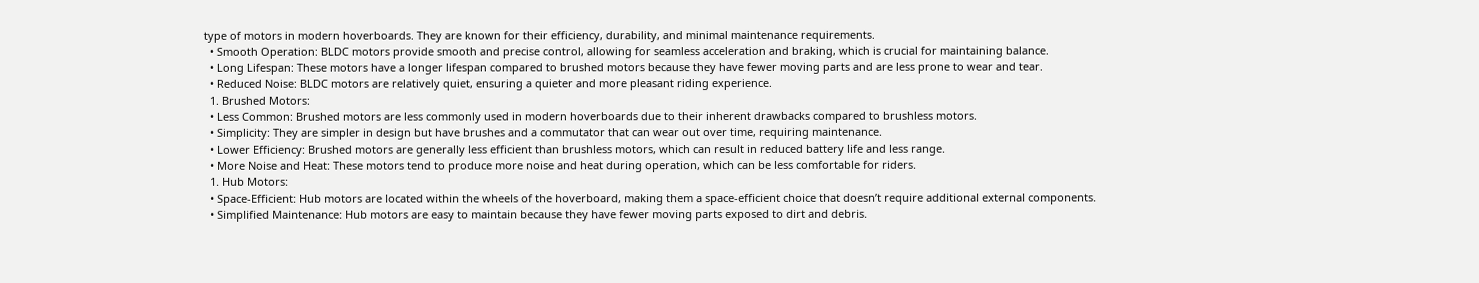type of motors in modern hoverboards. They are known for their efficiency, durability, and minimal maintenance requirements.
  • Smooth Operation: BLDC motors provide smooth and precise control, allowing for seamless acceleration and braking, which is crucial for maintaining balance.
  • Long Lifespan: These motors have a longer lifespan compared to brushed motors because they have fewer moving parts and are less prone to wear and tear.
  • Reduced Noise: BLDC motors are relatively quiet, ensuring a quieter and more pleasant riding experience.
  1. Brushed Motors:
  • Less Common: Brushed motors are less commonly used in modern hoverboards due to their inherent drawbacks compared to brushless motors.
  • Simplicity: They are simpler in design but have brushes and a commutator that can wear out over time, requiring maintenance.
  • Lower Efficiency: Brushed motors are generally less efficient than brushless motors, which can result in reduced battery life and less range.
  • More Noise and Heat: These motors tend to produce more noise and heat during operation, which can be less comfortable for riders.
  1. Hub Motors:
  • Space-Efficient: Hub motors are located within the wheels of the hoverboard, making them a space-efficient choice that doesn’t require additional external components.
  • Simplified Maintenance: Hub motors are easy to maintain because they have fewer moving parts exposed to dirt and debris.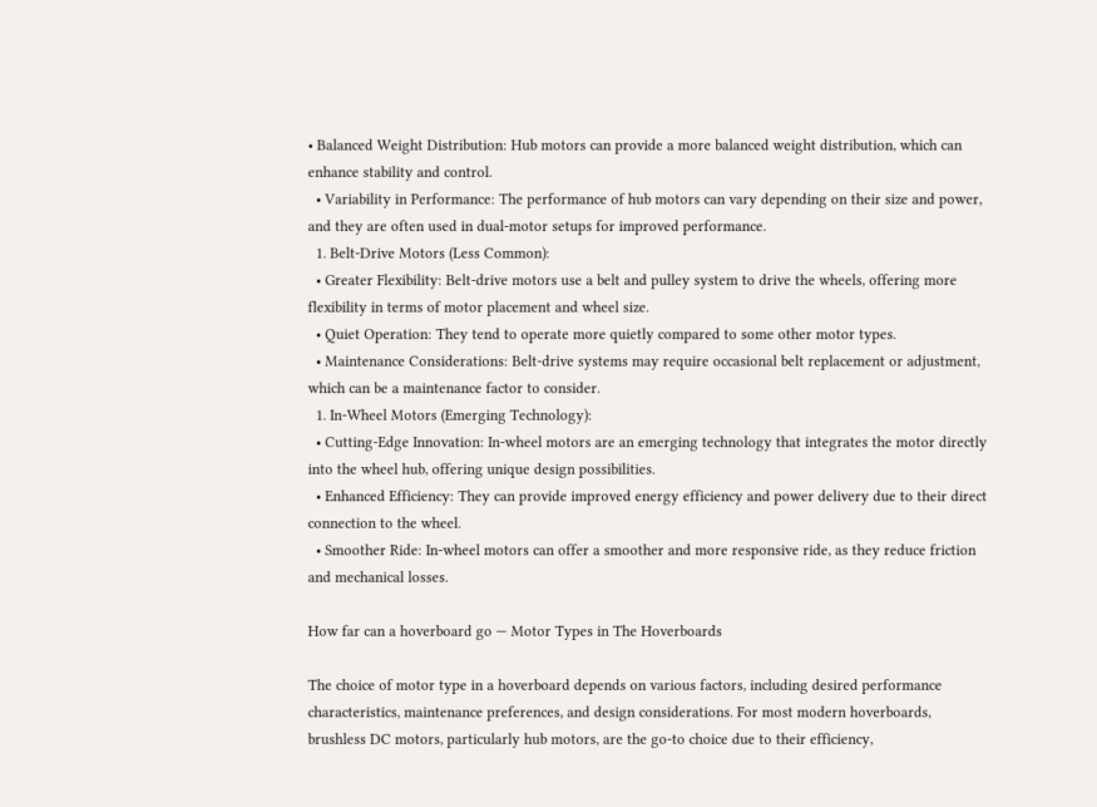• Balanced Weight Distribution: Hub motors can provide a more balanced weight distribution, which can enhance stability and control.
  • Variability in Performance: The performance of hub motors can vary depending on their size and power, and they are often used in dual-motor setups for improved performance.
  1. Belt-Drive Motors (Less Common):
  • Greater Flexibility: Belt-drive motors use a belt and pulley system to drive the wheels, offering more flexibility in terms of motor placement and wheel size.
  • Quiet Operation: They tend to operate more quietly compared to some other motor types.
  • Maintenance Considerations: Belt-drive systems may require occasional belt replacement or adjustment, which can be a maintenance factor to consider.
  1. In-Wheel Motors (Emerging Technology):
  • Cutting-Edge Innovation: In-wheel motors are an emerging technology that integrates the motor directly into the wheel hub, offering unique design possibilities.
  • Enhanced Efficiency: They can provide improved energy efficiency and power delivery due to their direct connection to the wheel.
  • Smoother Ride: In-wheel motors can offer a smoother and more responsive ride, as they reduce friction and mechanical losses.

How far can a hoverboard go — Motor Types in The Hoverboards

The choice of motor type in a hoverboard depends on various factors, including desired performance characteristics, maintenance preferences, and design considerations. For most modern hoverboards, brushless DC motors, particularly hub motors, are the go-to choice due to their efficiency,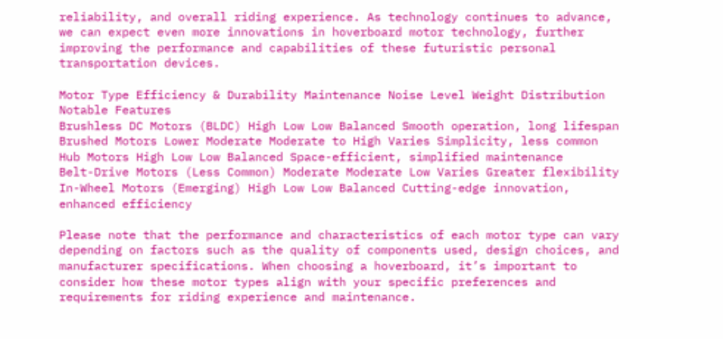reliability, and overall riding experience. As technology continues to advance, we can expect even more innovations in hoverboard motor technology, further improving the performance and capabilities of these futuristic personal transportation devices.

Motor Type Efficiency & Durability Maintenance Noise Level Weight Distribution Notable Features
Brushless DC Motors (BLDC) High Low Low Balanced Smooth operation, long lifespan
Brushed Motors Lower Moderate Moderate to High Varies Simplicity, less common
Hub Motors High Low Low Balanced Space-efficient, simplified maintenance
Belt-Drive Motors (Less Common) Moderate Moderate Low Varies Greater flexibility
In-Wheel Motors (Emerging) High Low Low Balanced Cutting-edge innovation, enhanced efficiency

Please note that the performance and characteristics of each motor type can vary depending on factors such as the quality of components used, design choices, and manufacturer specifications. When choosing a hoverboard, it’s important to consider how these motor types align with your specific preferences and requirements for riding experience and maintenance.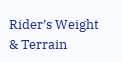Rider’s Weight & Terrain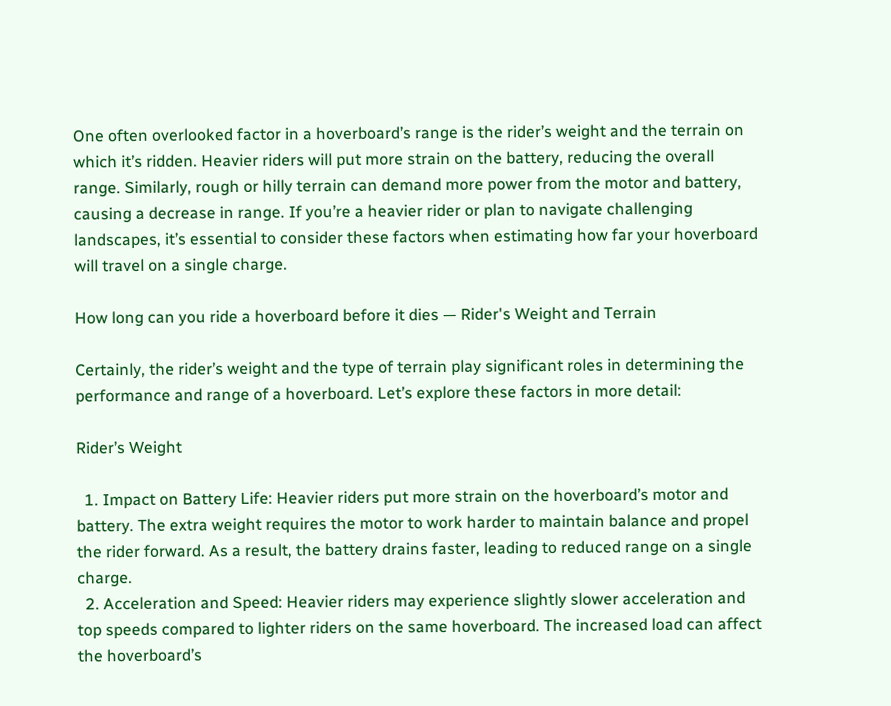One often overlooked factor in a hoverboard’s range is the rider’s weight and the terrain on which it’s ridden. Heavier riders will put more strain on the battery, reducing the overall range. Similarly, rough or hilly terrain can demand more power from the motor and battery, causing a decrease in range. If you’re a heavier rider or plan to navigate challenging landscapes, it’s essential to consider these factors when estimating how far your hoverboard will travel on a single charge.

How long can you ride a hoverboard before it dies — Rider's Weight and Terrain

Certainly, the rider’s weight and the type of terrain play significant roles in determining the performance and range of a hoverboard. Let’s explore these factors in more detail:

Rider’s Weight

  1. Impact on Battery Life: Heavier riders put more strain on the hoverboard’s motor and battery. The extra weight requires the motor to work harder to maintain balance and propel the rider forward. As a result, the battery drains faster, leading to reduced range on a single charge.
  2. Acceleration and Speed: Heavier riders may experience slightly slower acceleration and top speeds compared to lighter riders on the same hoverboard. The increased load can affect the hoverboard’s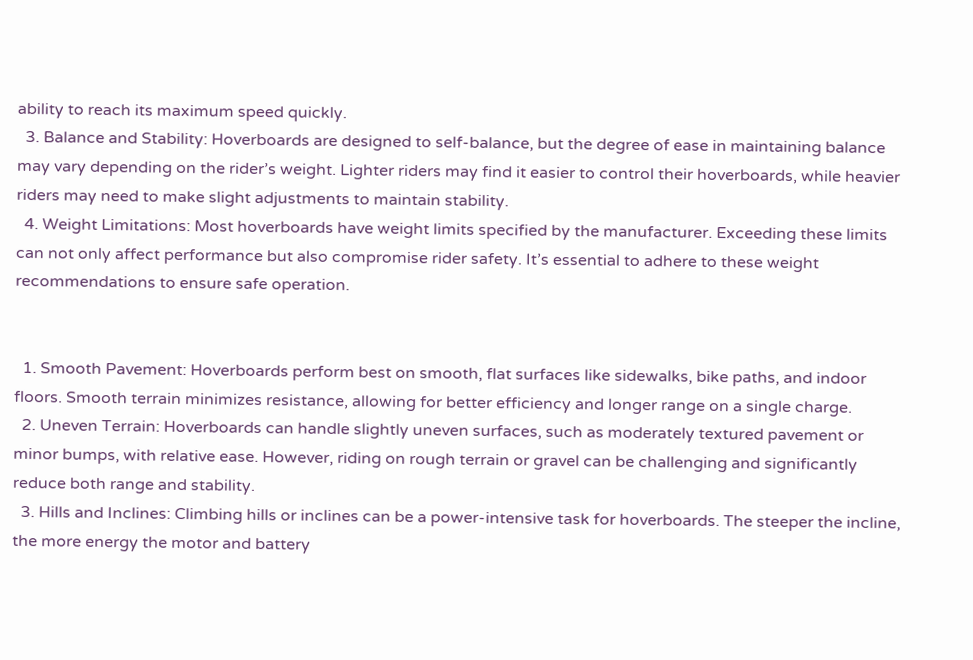ability to reach its maximum speed quickly.
  3. Balance and Stability: Hoverboards are designed to self-balance, but the degree of ease in maintaining balance may vary depending on the rider’s weight. Lighter riders may find it easier to control their hoverboards, while heavier riders may need to make slight adjustments to maintain stability.
  4. Weight Limitations: Most hoverboards have weight limits specified by the manufacturer. Exceeding these limits can not only affect performance but also compromise rider safety. It’s essential to adhere to these weight recommendations to ensure safe operation.


  1. Smooth Pavement: Hoverboards perform best on smooth, flat surfaces like sidewalks, bike paths, and indoor floors. Smooth terrain minimizes resistance, allowing for better efficiency and longer range on a single charge.
  2. Uneven Terrain: Hoverboards can handle slightly uneven surfaces, such as moderately textured pavement or minor bumps, with relative ease. However, riding on rough terrain or gravel can be challenging and significantly reduce both range and stability.
  3. Hills and Inclines: Climbing hills or inclines can be a power-intensive task for hoverboards. The steeper the incline, the more energy the motor and battery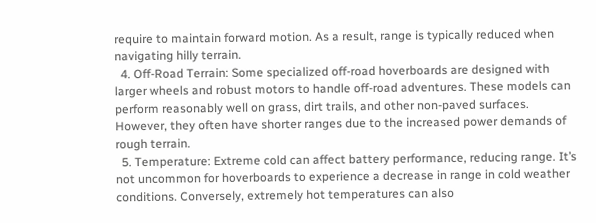require to maintain forward motion. As a result, range is typically reduced when navigating hilly terrain.
  4. Off-Road Terrain: Some specialized off-road hoverboards are designed with larger wheels and robust motors to handle off-road adventures. These models can perform reasonably well on grass, dirt trails, and other non-paved surfaces. However, they often have shorter ranges due to the increased power demands of rough terrain.
  5. Temperature: Extreme cold can affect battery performance, reducing range. It’s not uncommon for hoverboards to experience a decrease in range in cold weather conditions. Conversely, extremely hot temperatures can also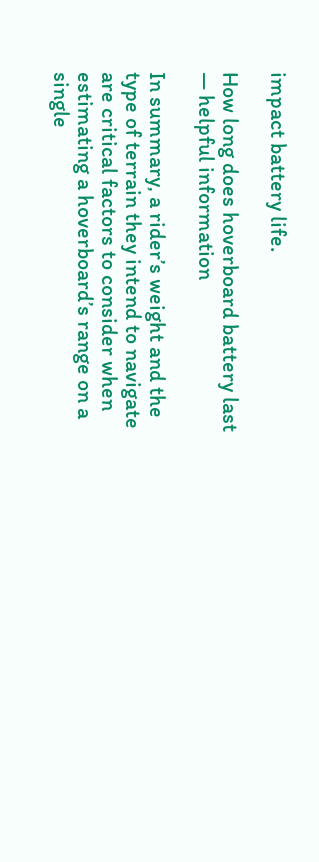impact battery life.

How long does hoverboard battery last — helpful information

In summary, a rider’s weight and the type of terrain they intend to navigate are critical factors to consider when estimating a hoverboard’s range on a single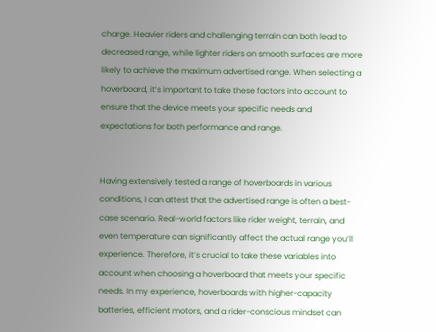charge. Heavier riders and challenging terrain can both lead to decreased range, while lighter riders on smooth surfaces are more likely to achieve the maximum advertised range. When selecting a hoverboard, it’s important to take these factors into account to ensure that the device meets your specific needs and expectations for both performance and range.


Having extensively tested a range of hoverboards in various conditions, I can attest that the advertised range is often a best-case scenario. Real-world factors like rider weight, terrain, and even temperature can significantly affect the actual range you’ll experience. Therefore, it’s crucial to take these variables into account when choosing a hoverboard that meets your specific needs. In my experience, hoverboards with higher-capacity batteries, efficient motors, and a rider-conscious mindset can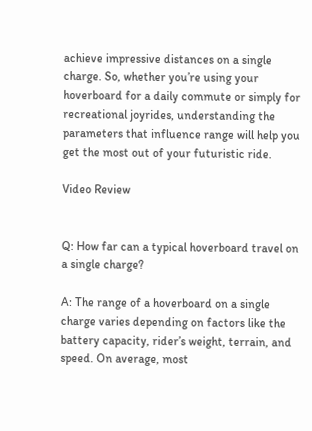achieve impressive distances on a single charge. So, whether you’re using your hoverboard for a daily commute or simply for recreational joyrides, understanding the parameters that influence range will help you get the most out of your futuristic ride.

Video Review


Q: How far can a typical hoverboard travel on a single charge?

A: The range of a hoverboard on a single charge varies depending on factors like the battery capacity, rider’s weight, terrain, and speed. On average, most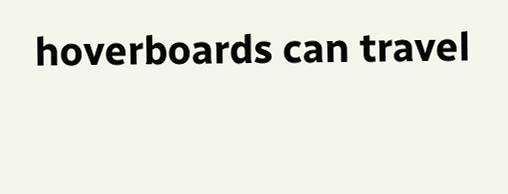hoverboards can travel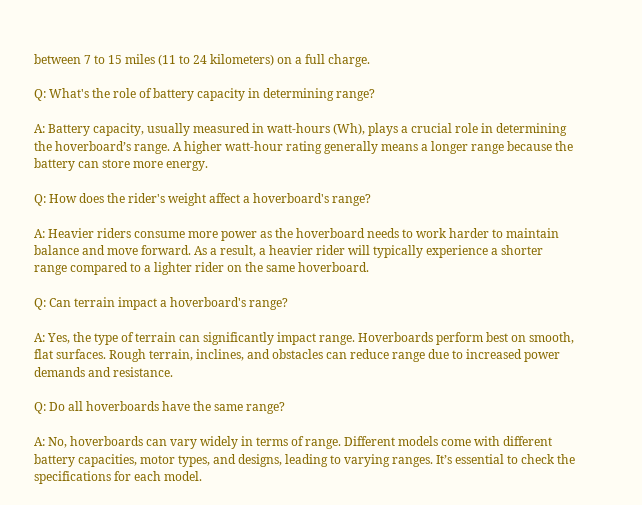between 7 to 15 miles (11 to 24 kilometers) on a full charge.

Q: What's the role of battery capacity in determining range?

A: Battery capacity, usually measured in watt-hours (Wh), plays a crucial role in determining the hoverboard’s range. A higher watt-hour rating generally means a longer range because the battery can store more energy.

Q: How does the rider's weight affect a hoverboard's range?

A: Heavier riders consume more power as the hoverboard needs to work harder to maintain balance and move forward. As a result, a heavier rider will typically experience a shorter range compared to a lighter rider on the same hoverboard.

Q: Can terrain impact a hoverboard's range?

A: Yes, the type of terrain can significantly impact range. Hoverboards perform best on smooth, flat surfaces. Rough terrain, inclines, and obstacles can reduce range due to increased power demands and resistance.

Q: Do all hoverboards have the same range?

A: No, hoverboards can vary widely in terms of range. Different models come with different battery capacities, motor types, and designs, leading to varying ranges. It’s essential to check the specifications for each model.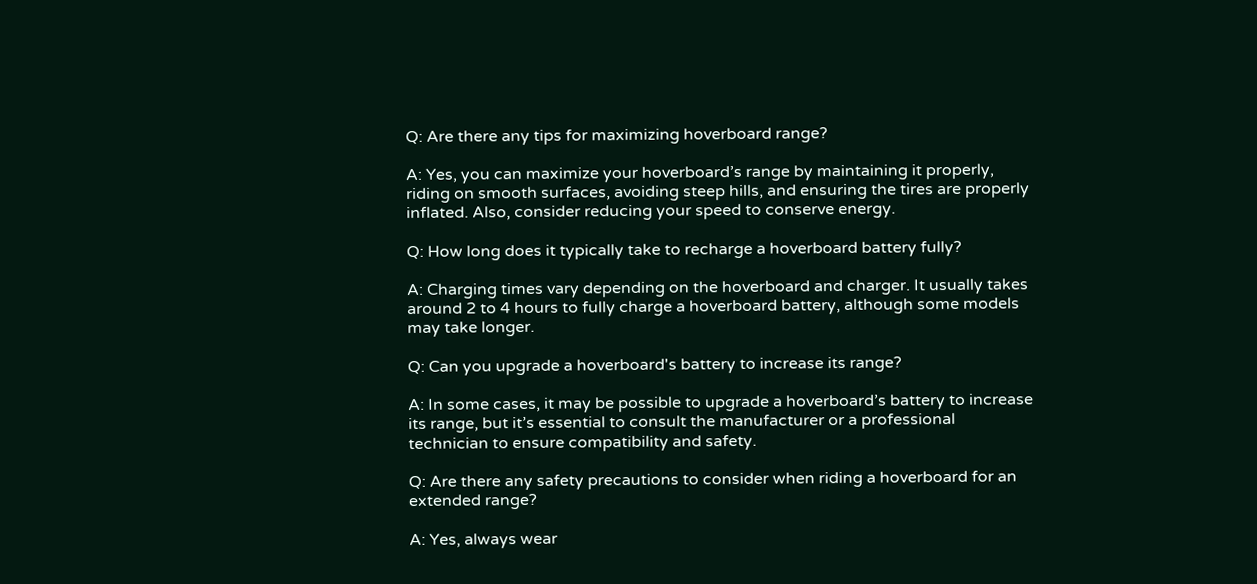Q: Are there any tips for maximizing hoverboard range?

A: Yes, you can maximize your hoverboard’s range by maintaining it properly, riding on smooth surfaces, avoiding steep hills, and ensuring the tires are properly inflated. Also, consider reducing your speed to conserve energy.

Q: How long does it typically take to recharge a hoverboard battery fully?

A: Charging times vary depending on the hoverboard and charger. It usually takes around 2 to 4 hours to fully charge a hoverboard battery, although some models may take longer.

Q: Can you upgrade a hoverboard's battery to increase its range?

A: In some cases, it may be possible to upgrade a hoverboard’s battery to increase its range, but it’s essential to consult the manufacturer or a professional technician to ensure compatibility and safety.

Q: Are there any safety precautions to consider when riding a hoverboard for an extended range?

A: Yes, always wear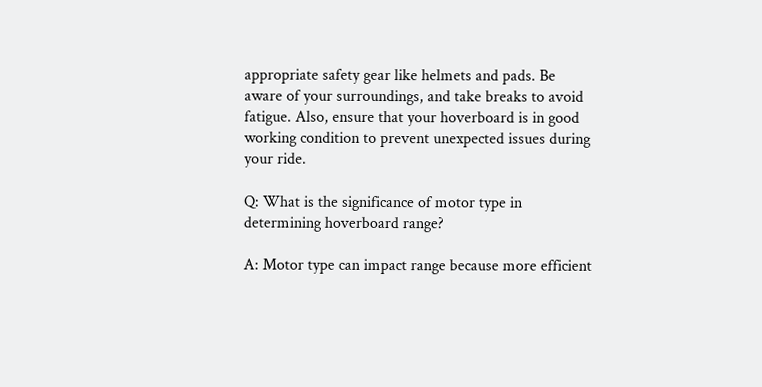appropriate safety gear like helmets and pads. Be aware of your surroundings, and take breaks to avoid fatigue. Also, ensure that your hoverboard is in good working condition to prevent unexpected issues during your ride.

Q: What is the significance of motor type in determining hoverboard range?

A: Motor type can impact range because more efficient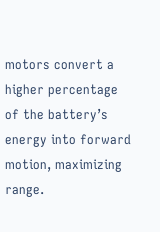motors convert a higher percentage of the battery’s energy into forward motion, maximizing range.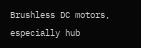Brushless DC motors, especially hub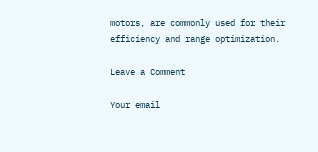motors, are commonly used for their efficiency and range optimization.

Leave a Comment

Your email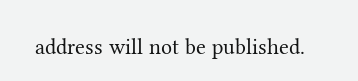address will not be published.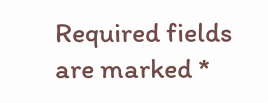Required fields are marked *